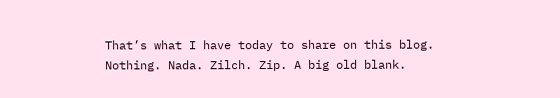That’s what I have today to share on this blog. Nothing. Nada. Zilch. Zip. A big old blank.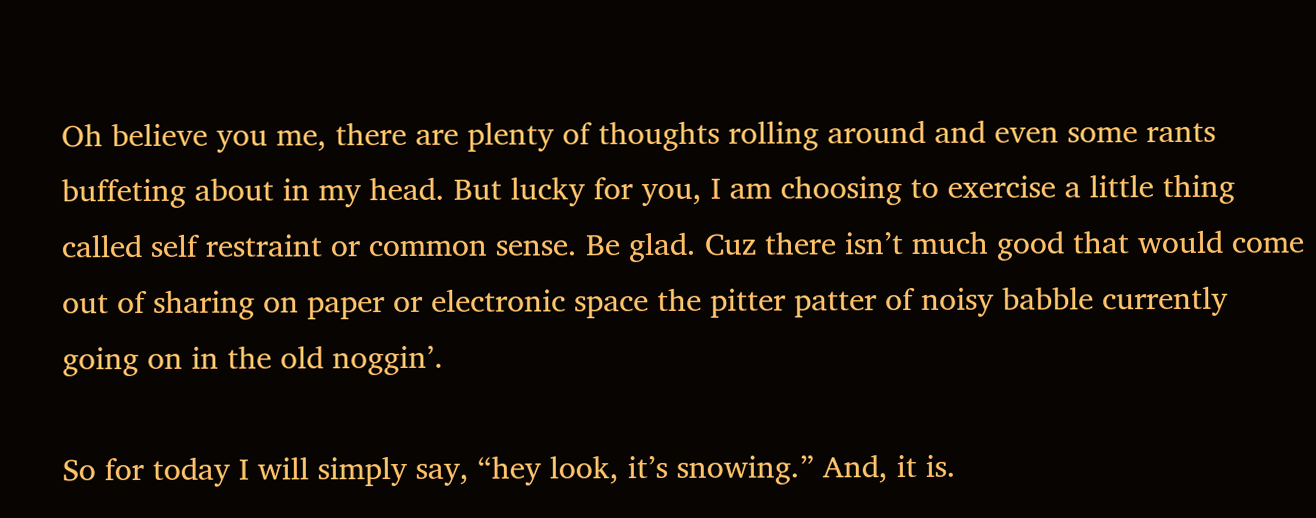Oh believe you me, there are plenty of thoughts rolling around and even some rants buffeting about in my head. But lucky for you, I am choosing to exercise a little thing called self restraint or common sense. Be glad. Cuz there isn’t much good that would come out of sharing on paper or electronic space the pitter patter of noisy babble currently going on in the old noggin’.

So for today I will simply say, “hey look, it’s snowing.” And, it is.